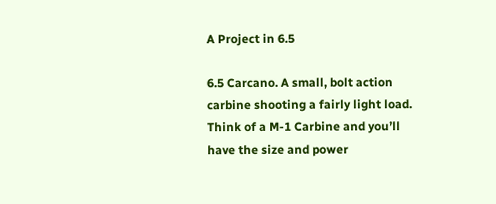A Project in 6.5

6.5 Carcano. A small, bolt action carbine shooting a fairly light load. Think of a M-1 Carbine and you’ll have the size and power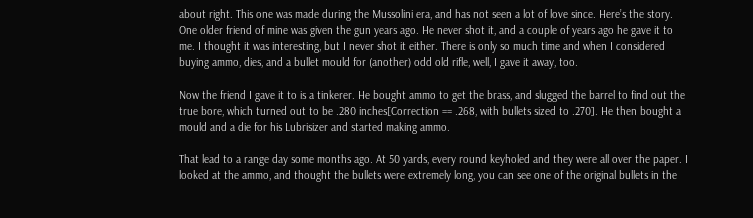about right. This one was made during the Mussolini era, and has not seen a lot of love since. Here’s the story. One older friend of mine was given the gun years ago. He never shot it, and a couple of years ago he gave it to me. I thought it was interesting, but I never shot it either. There is only so much time and when I considered buying ammo, dies, and a bullet mould for (another) odd old rifle, well, I gave it away, too.

Now the friend I gave it to is a tinkerer. He bought ammo to get the brass, and slugged the barrel to find out the true bore, which turned out to be .280 inches[Correction == .268, with bullets sized to .270]. He then bought a mould and a die for his Lubrisizer and started making ammo.

That lead to a range day some months ago. At 50 yards, every round keyholed and they were all over the paper. I looked at the ammo, and thought the bullets were extremely long, you can see one of the original bullets in the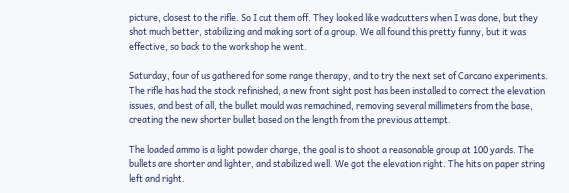picture, closest to the rifle. So I cut them off. They looked like wadcutters when I was done, but they shot much better, stabilizing and making sort of a group. We all found this pretty funny, but it was effective, so back to the workshop he went.

Saturday, four of us gathered for some range therapy, and to try the next set of Carcano experiments. The rifle has had the stock refinished, a new front sight post has been installed to correct the elevation issues, and best of all, the bullet mould was remachined, removing several millimeters from the base, creating the new shorter bullet based on the length from the previous attempt.

The loaded ammo is a light powder charge, the goal is to shoot a reasonable group at 100 yards. The bullets are shorter and lighter, and stabilized well. We got the elevation right. The hits on paper string left and right.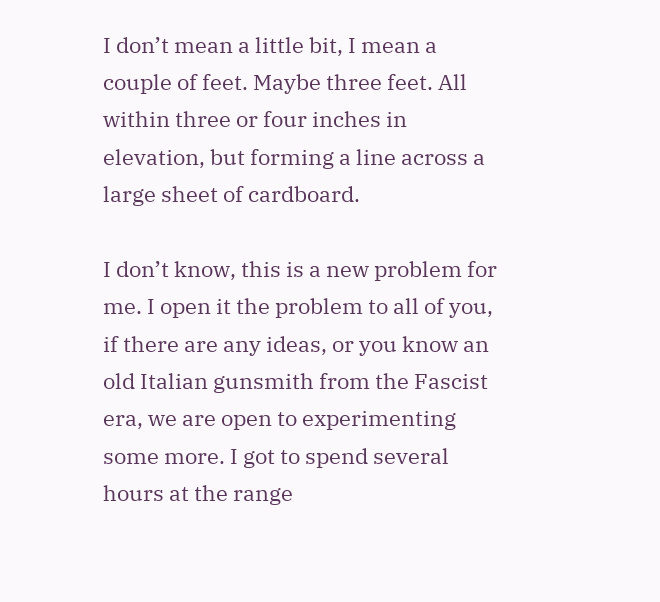I don’t mean a little bit, I mean a couple of feet. Maybe three feet. All within three or four inches in elevation, but forming a line across a large sheet of cardboard.

I don’t know, this is a new problem for me. I open it the problem to all of you, if there are any ideas, or you know an old Italian gunsmith from the Fascist era, we are open to experimenting some more. I got to spend several hours at the range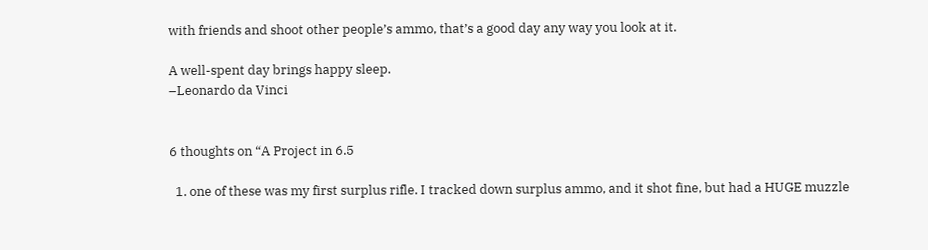with friends and shoot other people’s ammo, that’s a good day any way you look at it.

A well-spent day brings happy sleep.
–Leonardo da Vinci


6 thoughts on “A Project in 6.5

  1. one of these was my first surplus rifle. I tracked down surplus ammo, and it shot fine, but had a HUGE muzzle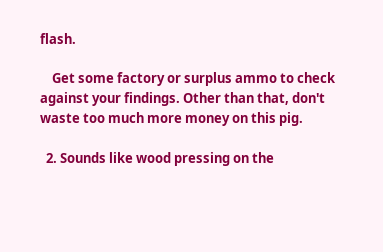flash.

    Get some factory or surplus ammo to check against your findings. Other than that, don't waste too much more money on this pig.

  2. Sounds like wood pressing on the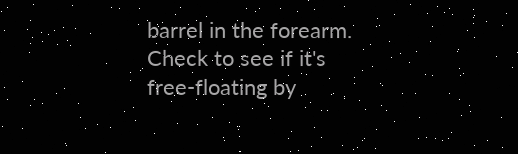barrel in the forearm. Check to see if it's free-floating by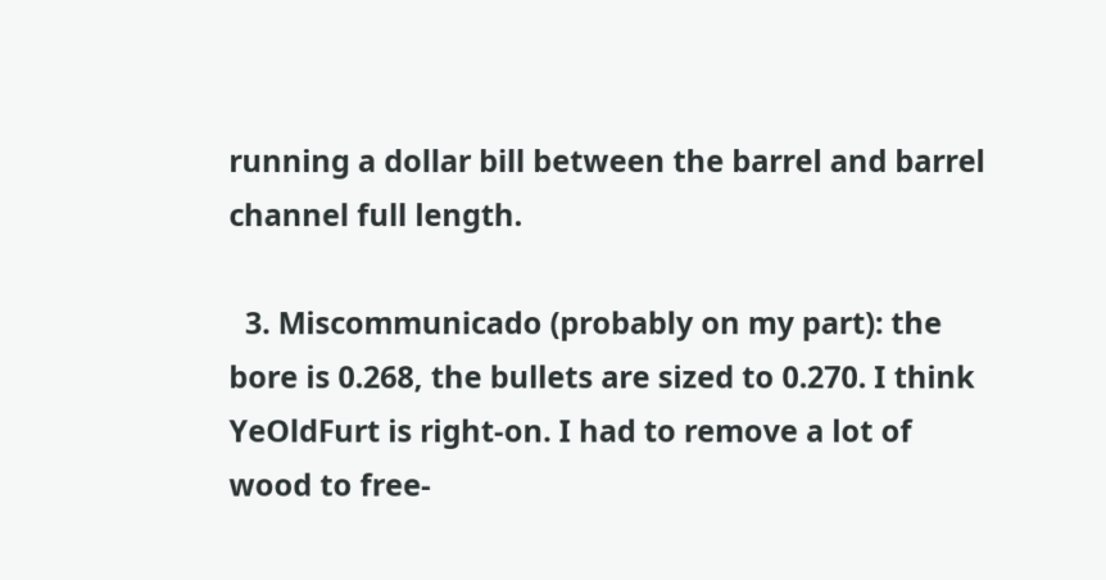running a dollar bill between the barrel and barrel channel full length.

  3. Miscommunicado (probably on my part): the bore is 0.268, the bullets are sized to 0.270. I think YeOldFurt is right-on. I had to remove a lot of wood to free-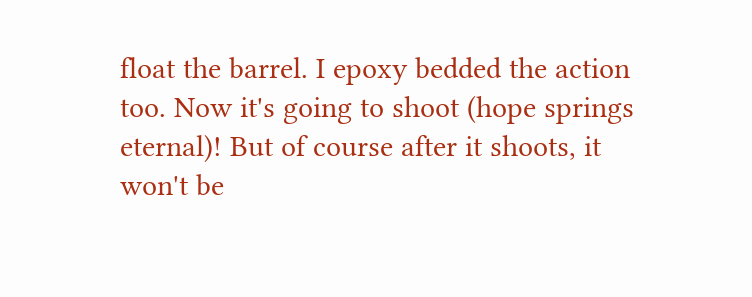float the barrel. I epoxy bedded the action too. Now it's going to shoot (hope springs eternal)! But of course after it shoots, it won't be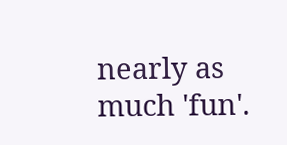nearly as much 'fun'.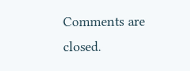Comments are closed.